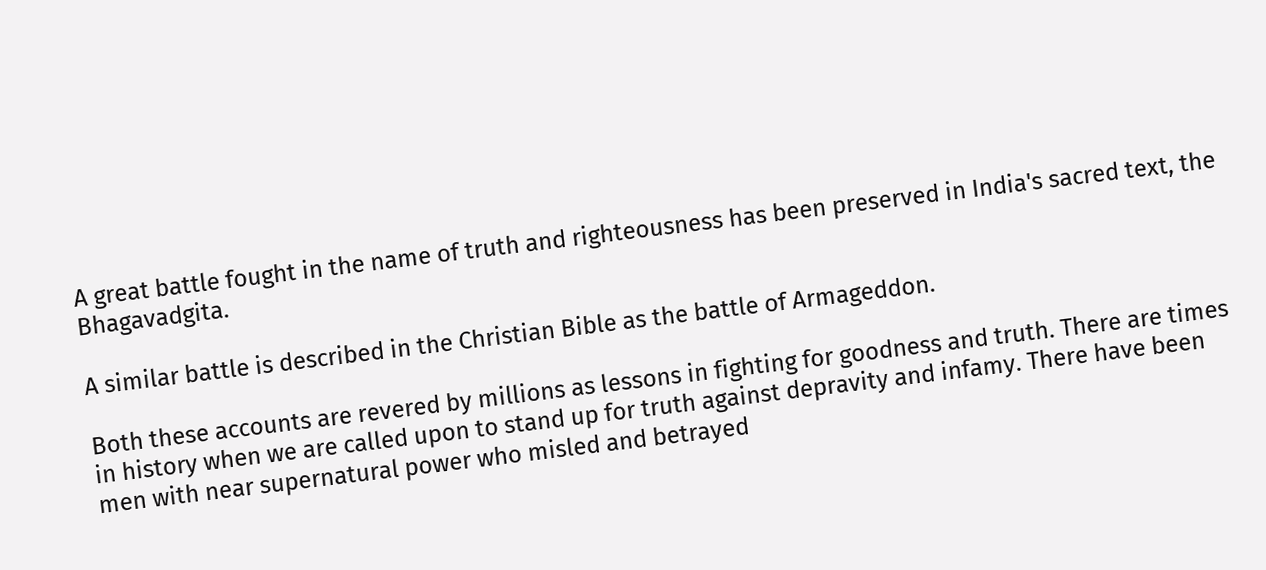A great battle fought in the name of truth and righteousness has been preserved in India's sacred text, the Bhagavadgita.

A similar battle is described in the Christian Bible as the battle of Armageddon.

Both these accounts are revered by millions as lessons in fighting for goodness and truth. There are times in history when we are called upon to stand up for truth against depravity and infamy. There have been men with near supernatural power who misled and betrayed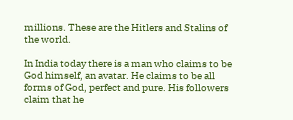millions. These are the Hitlers and Stalins of the world.

In India today there is a man who claims to be God himself, an avatar. He claims to be all forms of God, perfect and pure. His followers claim that he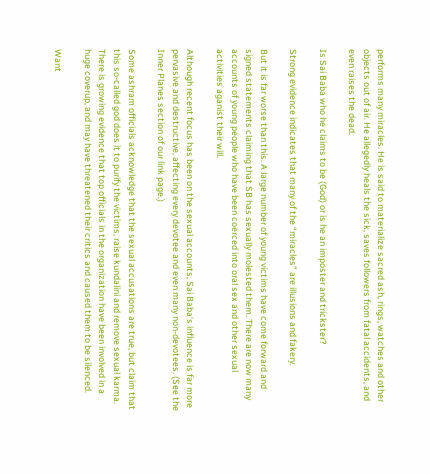performs many miracles. He is said to materialize sacred ash, rings, watches and other objects out of air. He allegedly heals the sick, saves followers from fatal accidents, and even raises the dead.

Is Sai Baba who he claims to be (God) or is he an imposter and trickster?

Strong evidence indicates that many of the “miracles” are illusions and fakery.

But it is far worse than this. A large number of young victims have come forward and signed statements claiming that SB has sexually molested them. There are now many accounts of young people who have been coerced into oral sex and other sexual activities aganist their will.

Although recent focus has been on the sexual accounts, Sai Baba's influence is far more pervasive and destructive, affecting every devotee and even many non-devotees. (See the Inner Planes section of our link page.)

Some ashram officials acknowledge that the sexual accusations are true, but claim that this so-called god does it to purify the victims, raise kundalini and remove sexual karma. There is growing evidence that top officials in the organization have been involved in a huge coverup, and may have threatened their critics and caused them to be silenced.

Want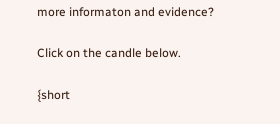more informaton and evidence?

Click on the candle below.

{short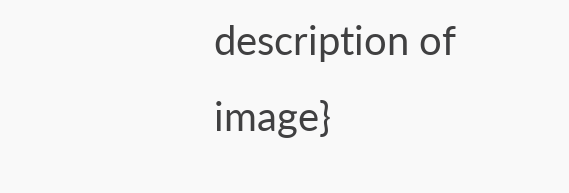description of image}